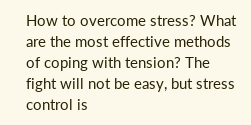How to overcome stress? What are the most effective methods of coping with tension? The fight will not be easy, but stress control is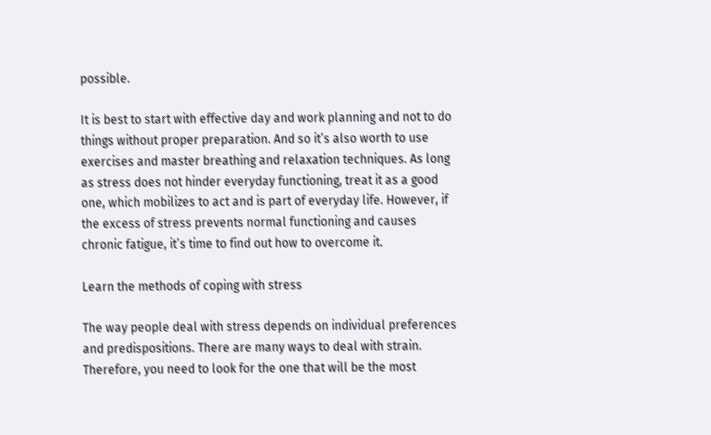possible.

It is best to start with effective day and work planning and not to do things without proper preparation. And so it’s also worth to use exercises and master breathing and relaxation techniques. As long as stress does not hinder everyday functioning, treat it as a good one, which mobilizes to act and is part of everyday life. However, if the excess of stress prevents normal functioning and causes chronic fatigue, it’s time to find out how to overcome it.

Learn the methods of coping with stress

The way people deal with stress depends on individual preferences and predispositions. There are many ways to deal with strain. Therefore, you need to look for the one that will be the most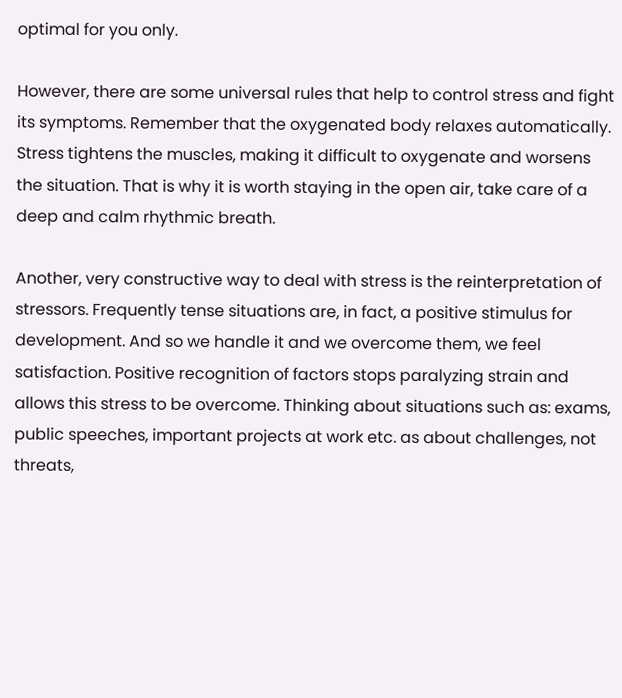optimal for you only.

However, there are some universal rules that help to control stress and fight its symptoms. Remember that the oxygenated body relaxes automatically. Stress tightens the muscles, making it difficult to oxygenate and worsens the situation. That is why it is worth staying in the open air, take care of a deep and calm rhythmic breath.

Another, very constructive way to deal with stress is the reinterpretation of stressors. Frequently tense situations are, in fact, a positive stimulus for development. And so we handle it and we overcome them, we feel satisfaction. Positive recognition of factors stops paralyzing strain and allows this stress to be overcome. Thinking about situations such as: exams, public speeches, important projects at work etc. as about challenges, not threats,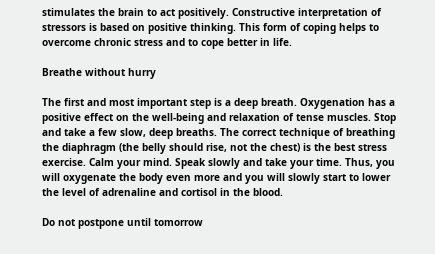stimulates the brain to act positively. Constructive interpretation of stressors is based on positive thinking. This form of coping helps to overcome chronic stress and to cope better in life.

Breathe without hurry

The first and most important step is a deep breath. Oxygenation has a positive effect on the well-being and relaxation of tense muscles. Stop and take a few slow, deep breaths. The correct technique of breathing the diaphragm (the belly should rise, not the chest) is the best stress exercise. Calm your mind. Speak slowly and take your time. Thus, you will oxygenate the body even more and you will slowly start to lower the level of adrenaline and cortisol in the blood.

Do not postpone until tomorrow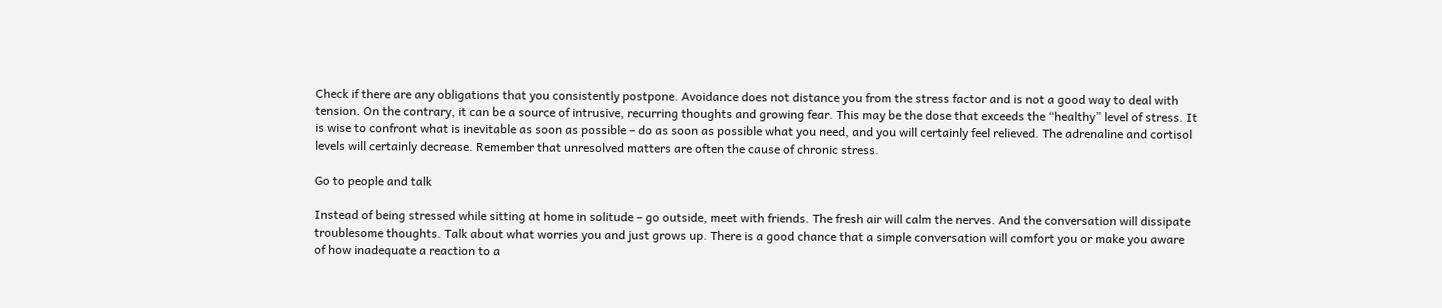Check if there are any obligations that you consistently postpone. Avoidance does not distance you from the stress factor and is not a good way to deal with tension. On the contrary, it can be a source of intrusive, recurring thoughts and growing fear. This may be the dose that exceeds the “healthy” level of stress. It is wise to confront what is inevitable as soon as possible – do as soon as possible what you need, and you will certainly feel relieved. The adrenaline and cortisol levels will certainly decrease. Remember that unresolved matters are often the cause of chronic stress.

Go to people and talk

Instead of being stressed while sitting at home in solitude – go outside, meet with friends. The fresh air will calm the nerves. And the conversation will dissipate troublesome thoughts. Talk about what worries you and just grows up. There is a good chance that a simple conversation will comfort you or make you aware of how inadequate a reaction to a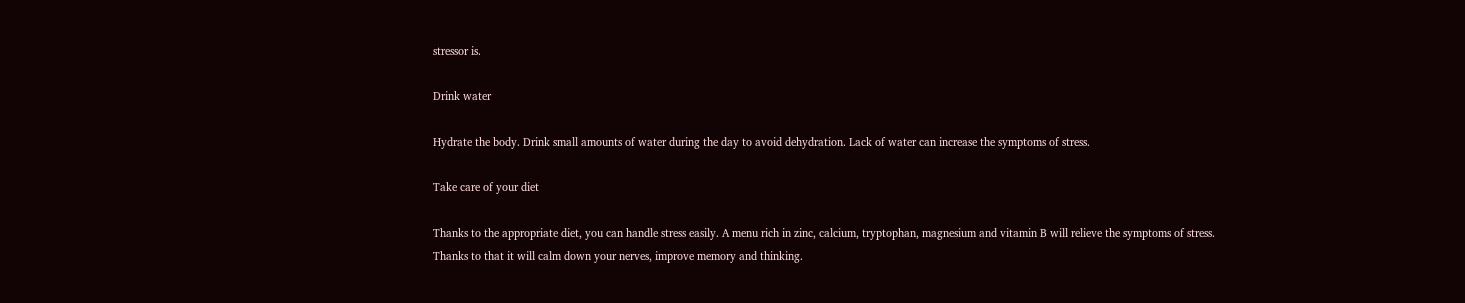stressor is.

Drink water

Hydrate the body. Drink small amounts of water during the day to avoid dehydration. Lack of water can increase the symptoms of stress.

Take care of your diet

Thanks to the appropriate diet, you can handle stress easily. A menu rich in zinc, calcium, tryptophan, magnesium and vitamin B will relieve the symptoms of stress. Thanks to that it will calm down your nerves, improve memory and thinking.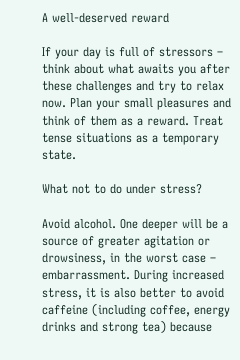A well-deserved reward

If your day is full of stressors – think about what awaits you after these challenges and try to relax now. Plan your small pleasures and think of them as a reward. Treat tense situations as a temporary state.

What not to do under stress?

Avoid alcohol. One deeper will be a source of greater agitation or drowsiness, in the worst case – embarrassment. During increased stress, it is also better to avoid caffeine (including coffee, energy drinks and strong tea) because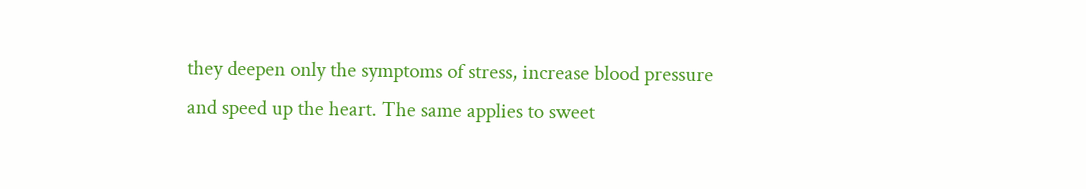they deepen only the symptoms of stress, increase blood pressure and speed up the heart. The same applies to sweet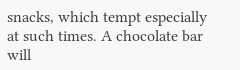snacks, which tempt especially at such times. A chocolate bar will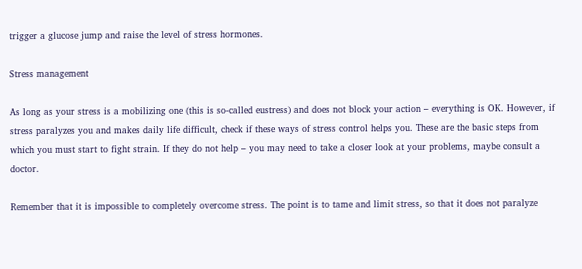trigger a glucose jump and raise the level of stress hormones.

Stress management

As long as your stress is a mobilizing one (this is so-called eustress) and does not block your action – everything is OK. However, if stress paralyzes you and makes daily life difficult, check if these ways of stress control helps you. These are the basic steps from which you must start to fight strain. If they do not help – you may need to take a closer look at your problems, maybe consult a doctor.

Remember that it is impossible to completely overcome stress. The point is to tame and limit stress, so that it does not paralyze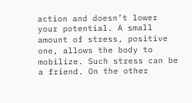action and doesn’t lower your potential. A small amount of stress, positive one, allows the body to mobilize. Such stress can be a friend. On the other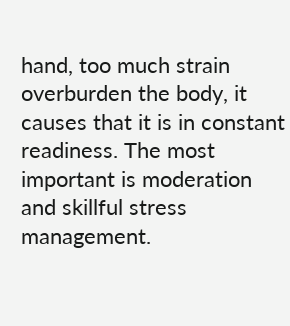hand, too much strain overburden the body, it causes that it is in constant readiness. The most important is moderation and skillful stress management.